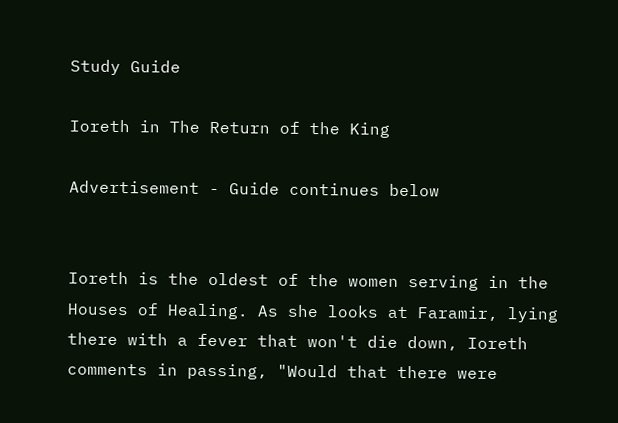Study Guide

Ioreth in The Return of the King

Advertisement - Guide continues below


Ioreth is the oldest of the women serving in the Houses of Healing. As she looks at Faramir, lying there with a fever that won't die down, Ioreth comments in passing, "Would that there were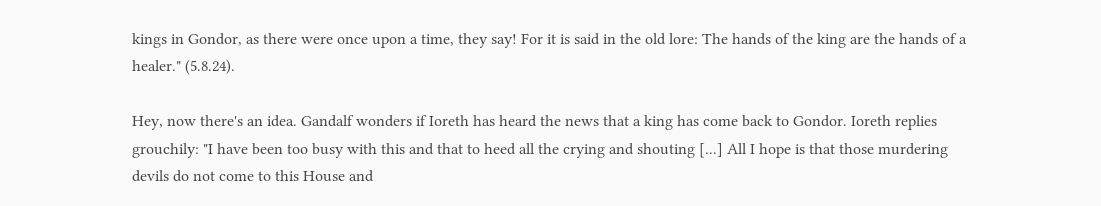kings in Gondor, as there were once upon a time, they say! For it is said in the old lore: The hands of the king are the hands of a healer." (5.8.24).

Hey, now there's an idea. Gandalf wonders if Ioreth has heard the news that a king has come back to Gondor. Ioreth replies grouchily: "I have been too busy with this and that to heed all the crying and shouting [...] All I hope is that those murdering devils do not come to this House and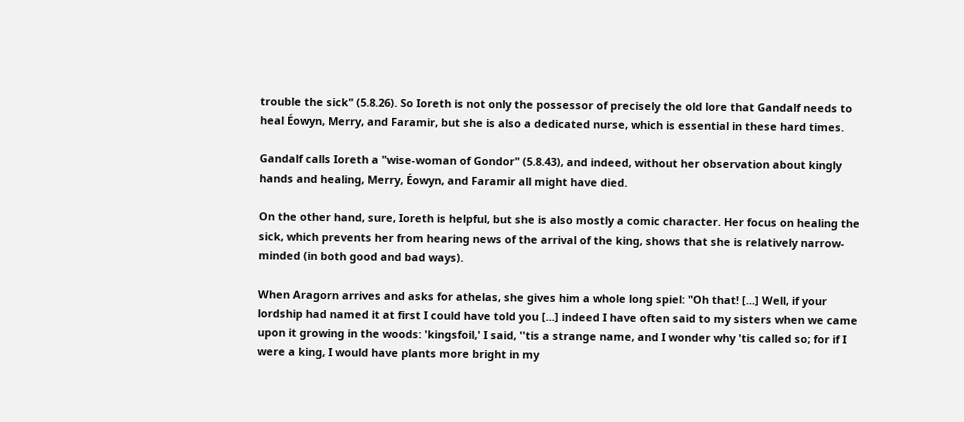trouble the sick" (5.8.26). So Ioreth is not only the possessor of precisely the old lore that Gandalf needs to heal Éowyn, Merry, and Faramir, but she is also a dedicated nurse, which is essential in these hard times.

Gandalf calls Ioreth a "wise-woman of Gondor" (5.8.43), and indeed, without her observation about kingly hands and healing, Merry, Éowyn, and Faramir all might have died.

On the other hand, sure, Ioreth is helpful, but she is also mostly a comic character. Her focus on healing the sick, which prevents her from hearing news of the arrival of the king, shows that she is relatively narrow-minded (in both good and bad ways).

When Aragorn arrives and asks for athelas, she gives him a whole long spiel: "Oh that! [...] Well, if your lordship had named it at first I could have told you [...] indeed I have often said to my sisters when we came upon it growing in the woods: 'kingsfoil,' I said, ''tis a strange name, and I wonder why 'tis called so; for if I were a king, I would have plants more bright in my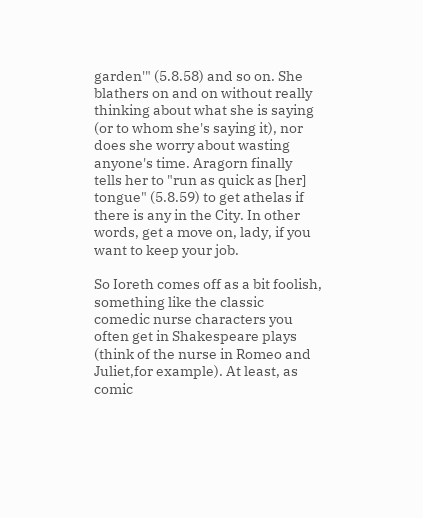garden'" (5.8.58) and so on. She blathers on and on without really thinking about what she is saying (or to whom she's saying it), nor does she worry about wasting anyone's time. Aragorn finally tells her to "run as quick as [her] tongue" (5.8.59) to get athelas if there is any in the City. In other words, get a move on, lady, if you want to keep your job.

So Ioreth comes off as a bit foolish, something like the classic comedic nurse characters you often get in Shakespeare plays (think of the nurse in Romeo and Juliet,for example). At least, as comic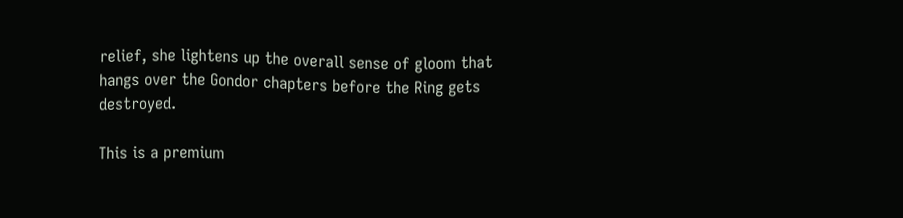relief, she lightens up the overall sense of gloom that hangs over the Gondor chapters before the Ring gets destroyed.

This is a premium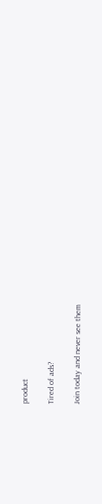product

Tired of ads?

Join today and never see them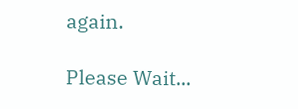again.

Please Wait...